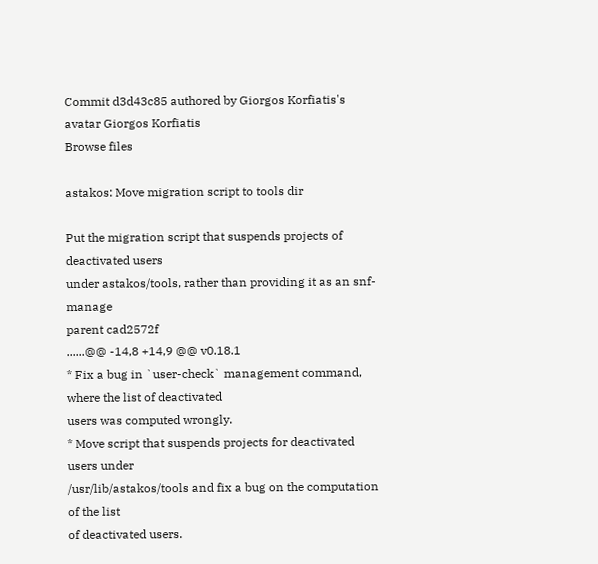Commit d3d43c85 authored by Giorgos Korfiatis's avatar Giorgos Korfiatis
Browse files

astakos: Move migration script to tools dir

Put the migration script that suspends projects of deactivated users
under astakos/tools, rather than providing it as an snf-manage
parent cad2572f
......@@ -14,8 +14,9 @@ v0.18.1
* Fix a bug in `user-check` management command, where the list of deactivated
users was computed wrongly.
* Move script that suspends projects for deactivated users under
/usr/lib/astakos/tools and fix a bug on the computation of the list
of deactivated users.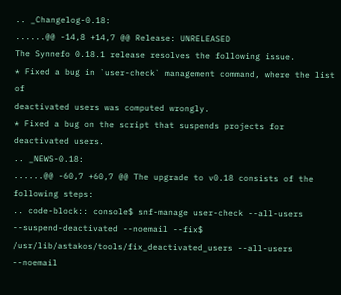.. _Changelog-0.18:
......@@ -14,8 +14,7 @@ Release: UNRELEASED
The Synnefo 0.18.1 release resolves the following issue.
* Fixed a bug in `user-check` management command, where the list of
deactivated users was computed wrongly.
* Fixed a bug on the script that suspends projects for deactivated users.
.. _NEWS-0.18:
......@@ -60,7 +60,7 @@ The upgrade to v0.18 consists of the following steps:
.. code-block:: console$ snf-manage user-check --all-users --suspend-deactivated --noemail --fix$ /usr/lib/astakos/tools/fix_deactivated_users --all-users --noemail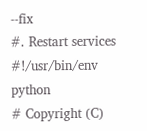--fix
#. Restart services
#!/usr/bin/env python
# Copyright (C)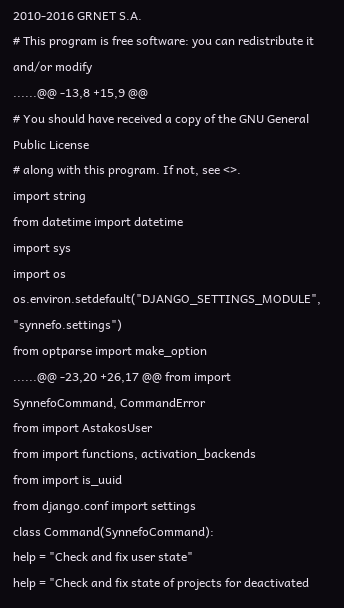2010-2016 GRNET S.A.
# This program is free software: you can redistribute it and/or modify
......@@ -13,8 +15,9 @@
# You should have received a copy of the GNU General Public License
# along with this program. If not, see <>.
import string
from datetime import datetime
import sys
import os
os.environ.setdefault("DJANGO_SETTINGS_MODULE", "synnefo.settings")
from optparse import make_option
......@@ -23,20 +26,17 @@ from import SynnefoCommand, CommandError
from import AstakosUser
from import functions, activation_backends
from import is_uuid
from django.conf import settings
class Command(SynnefoCommand):
help = "Check and fix user state"
help = "Check and fix state of projects for deactivated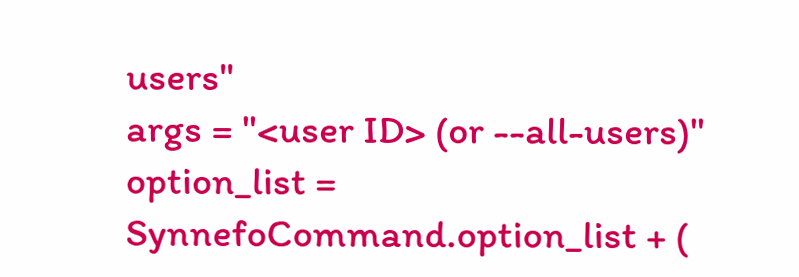users"
args = "<user ID> (or --all-users)"
option_list = SynnefoCommand.option_list + (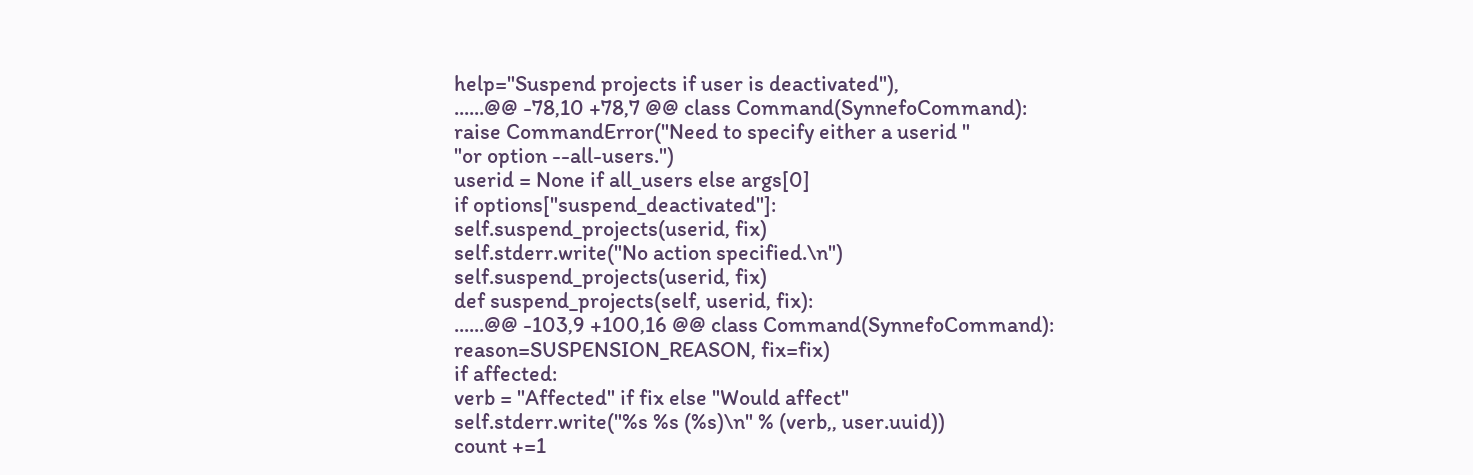help="Suspend projects if user is deactivated"),
......@@ -78,10 +78,7 @@ class Command(SynnefoCommand):
raise CommandError("Need to specify either a userid "
"or option --all-users.")
userid = None if all_users else args[0]
if options["suspend_deactivated"]:
self.suspend_projects(userid, fix)
self.stderr.write("No action specified.\n")
self.suspend_projects(userid, fix)
def suspend_projects(self, userid, fix):
......@@ -103,9 +100,16 @@ class Command(SynnefoCommand):
reason=SUSPENSION_REASON, fix=fix)
if affected:
verb = "Affected" if fix else "Would affect"
self.stderr.write("%s %s (%s)\n" % (verb,, user.uuid))
count +=1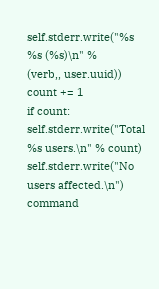self.stderr.write("%s %s (%s)\n" %
(verb,, user.uuid))
count += 1
if count:
self.stderr.write("Total %s users.\n" % count)
self.stderr.write("No users affected.\n")
command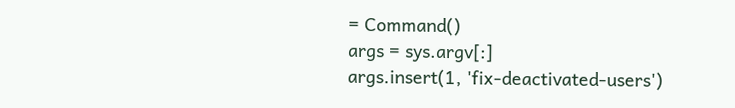= Command()
args = sys.argv[:]
args.insert(1, 'fix-deactivated-users')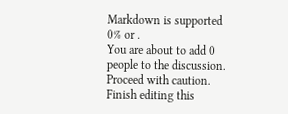Markdown is supported
0% or .
You are about to add 0 people to the discussion. Proceed with caution.
Finish editing this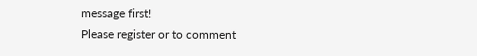message first!
Please register or to comment